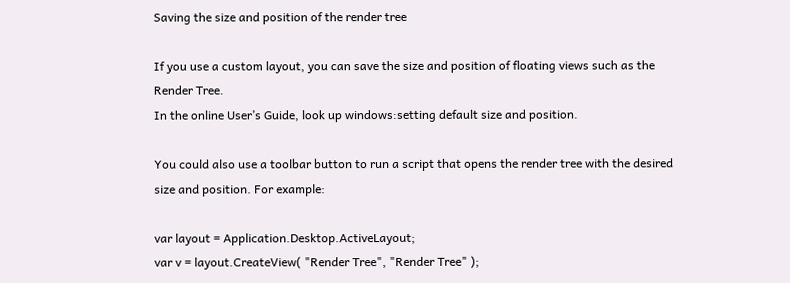Saving the size and position of the render tree

If you use a custom layout, you can save the size and position of floating views such as the Render Tree.
In the online User’s Guide, look up windows:setting default size and position.

You could also use a toolbar button to run a script that opens the render tree with the desired size and position. For example:

var layout = Application.Desktop.ActiveLayout;
var v = layout.CreateView( "Render Tree", "Render Tree" );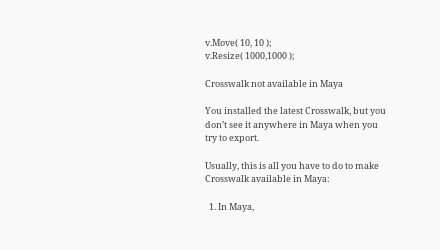v.Move( 10, 10 );
v.Resize( 1000,1000 );

Crosswalk not available in Maya

You installed the latest Crosswalk, but you don’t see it anywhere in Maya when you try to export.

Usually, this is all you have to do to make Crosswalk available in Maya:

  1. In Maya,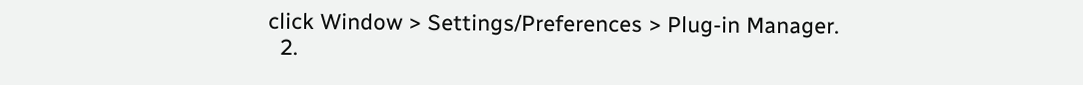click Window > Settings/Preferences > Plug-in Manager.
  2.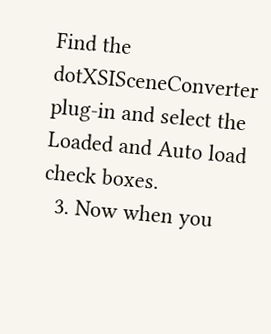Find the dotXSISceneConverter plug-in and select the Loaded and Auto load check boxes.
  3. Now when you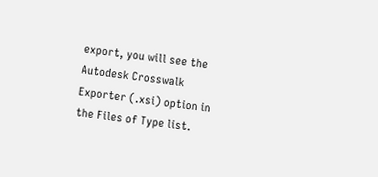export, you will see the Autodesk Crosswalk Exporter (.xsi) option in the Files of Type list.